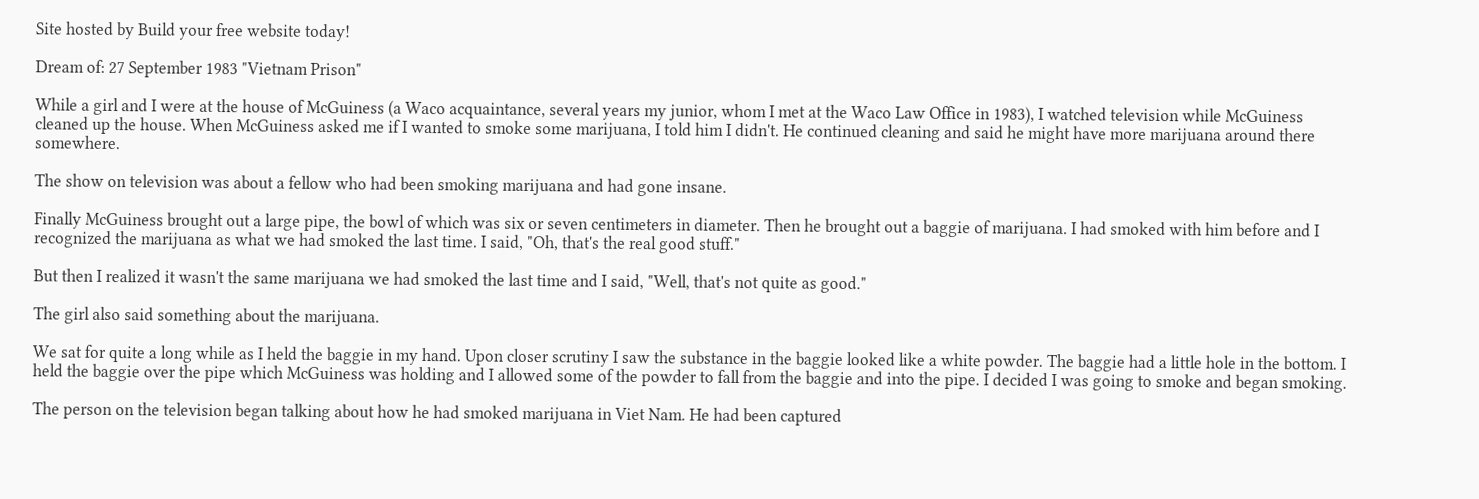Site hosted by Build your free website today!

Dream of: 27 September 1983 "Vietnam Prison"

While a girl and I were at the house of McGuiness (a Waco acquaintance, several years my junior, whom I met at the Waco Law Office in 1983), I watched television while McGuiness cleaned up the house. When McGuiness asked me if I wanted to smoke some marijuana, I told him I didn't. He continued cleaning and said he might have more marijuana around there somewhere.

The show on television was about a fellow who had been smoking marijuana and had gone insane.

Finally McGuiness brought out a large pipe, the bowl of which was six or seven centimeters in diameter. Then he brought out a baggie of marijuana. I had smoked with him before and I recognized the marijuana as what we had smoked the last time. I said, "Oh, that's the real good stuff."

But then I realized it wasn't the same marijuana we had smoked the last time and I said, "Well, that's not quite as good."

The girl also said something about the marijuana.

We sat for quite a long while as I held the baggie in my hand. Upon closer scrutiny I saw the substance in the baggie looked like a white powder. The baggie had a little hole in the bottom. I held the baggie over the pipe which McGuiness was holding and I allowed some of the powder to fall from the baggie and into the pipe. I decided I was going to smoke and began smoking.

The person on the television began talking about how he had smoked marijuana in Viet Nam. He had been captured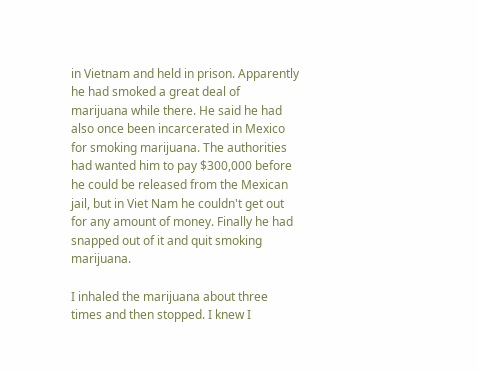in Vietnam and held in prison. Apparently he had smoked a great deal of marijuana while there. He said he had also once been incarcerated in Mexico for smoking marijuana. The authorities had wanted him to pay $300,000 before he could be released from the Mexican jail, but in Viet Nam he couldn't get out for any amount of money. Finally he had snapped out of it and quit smoking marijuana.

I inhaled the marijuana about three times and then stopped. I knew I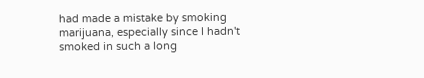had made a mistake by smoking marijuana, especially since I hadn't smoked in such a long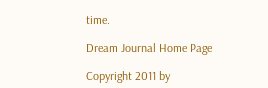time.

Dream Journal Home Page

Copyright 2011 by